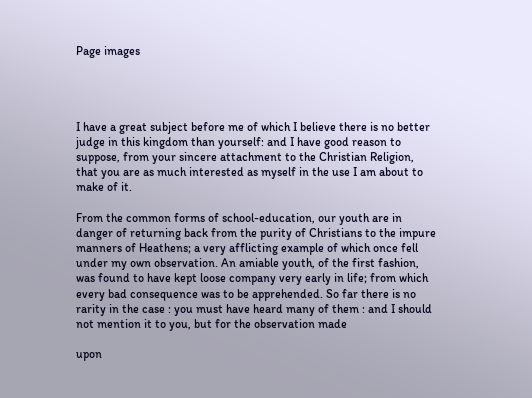Page images




I have a great subject before me of which I believe there is no better judge in this kingdom than yourself: and I have good reason to suppose, from your sincere attachment to the Christian Religion, that you are as much interested as myself in the use I am about to make of it.

From the common forms of school-education, our youth are in danger of returning back from the purity of Christians to the impure manners of Heathens; a very afflicting example of which once fell under my own observation. An amiable youth, of the first fashion, was found to have kept loose company very early in life; from which every bad consequence was to be apprehended. So far there is no rarity in the case : you must have heard many of them : and I should not mention it to you, but for the observation made

upon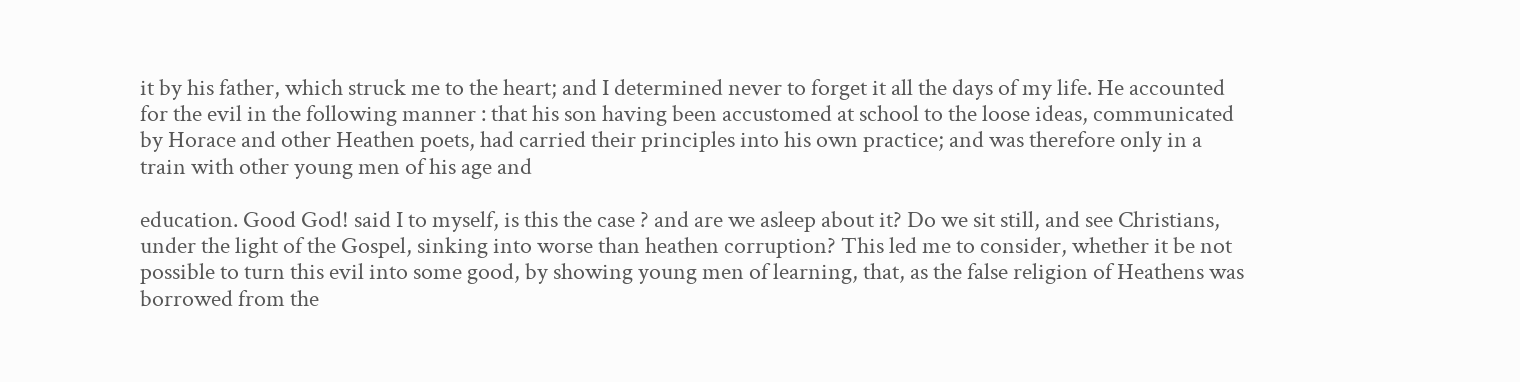it by his father, which struck me to the heart; and I determined never to forget it all the days of my life. He accounted for the evil in the following manner : that his son having been accustomed at school to the loose ideas, communicated by Horace and other Heathen poets, had carried their principles into his own practice; and was therefore only in a train with other young men of his age and

education. Good God! said I to myself, is this the case ? and are we asleep about it? Do we sit still, and see Christians, under the light of the Gospel, sinking into worse than heathen corruption? This led me to consider, whether it be not possible to turn this evil into some good, by showing young men of learning, that, as the false religion of Heathens was borrowed from the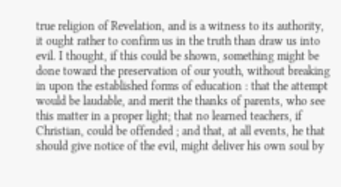true religion of Revelation, and is a witness to its authority, it ought rather to confirm us in the truth than draw us into evil. I thought, if this could be shown, something might be done toward the preservation of our youth, without breaking in upon the established forms of education : that the attempt would be laudable, and merit the thanks of parents, who see this matter in a proper light; that no learned teachers, if Christian, could be offended ; and that, at all events, he that should give notice of the evil, might deliver his own soul by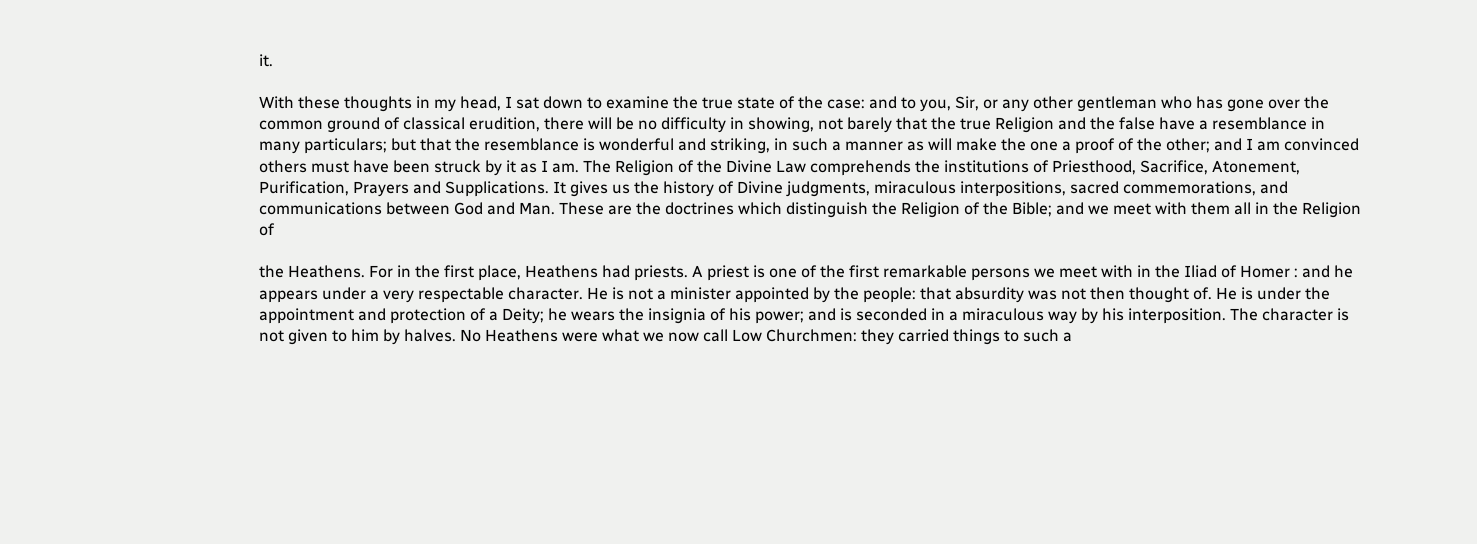it.

With these thoughts in my head, I sat down to examine the true state of the case: and to you, Sir, or any other gentleman who has gone over the common ground of classical erudition, there will be no difficulty in showing, not barely that the true Religion and the false have a resemblance in many particulars; but that the resemblance is wonderful and striking, in such a manner as will make the one a proof of the other; and I am convinced others must have been struck by it as I am. The Religion of the Divine Law comprehends the institutions of Priesthood, Sacrifice, Atonement, Purification, Prayers and Supplications. It gives us the history of Divine judgments, miraculous interpositions, sacred commemorations, and communications between God and Man. These are the doctrines which distinguish the Religion of the Bible; and we meet with them all in the Religion of

the Heathens. For in the first place, Heathens had priests. A priest is one of the first remarkable persons we meet with in the Iliad of Homer : and he appears under a very respectable character. He is not a minister appointed by the people: that absurdity was not then thought of. He is under the appointment and protection of a Deity; he wears the insignia of his power; and is seconded in a miraculous way by his interposition. The character is not given to him by halves. No Heathens were what we now call Low Churchmen: they carried things to such a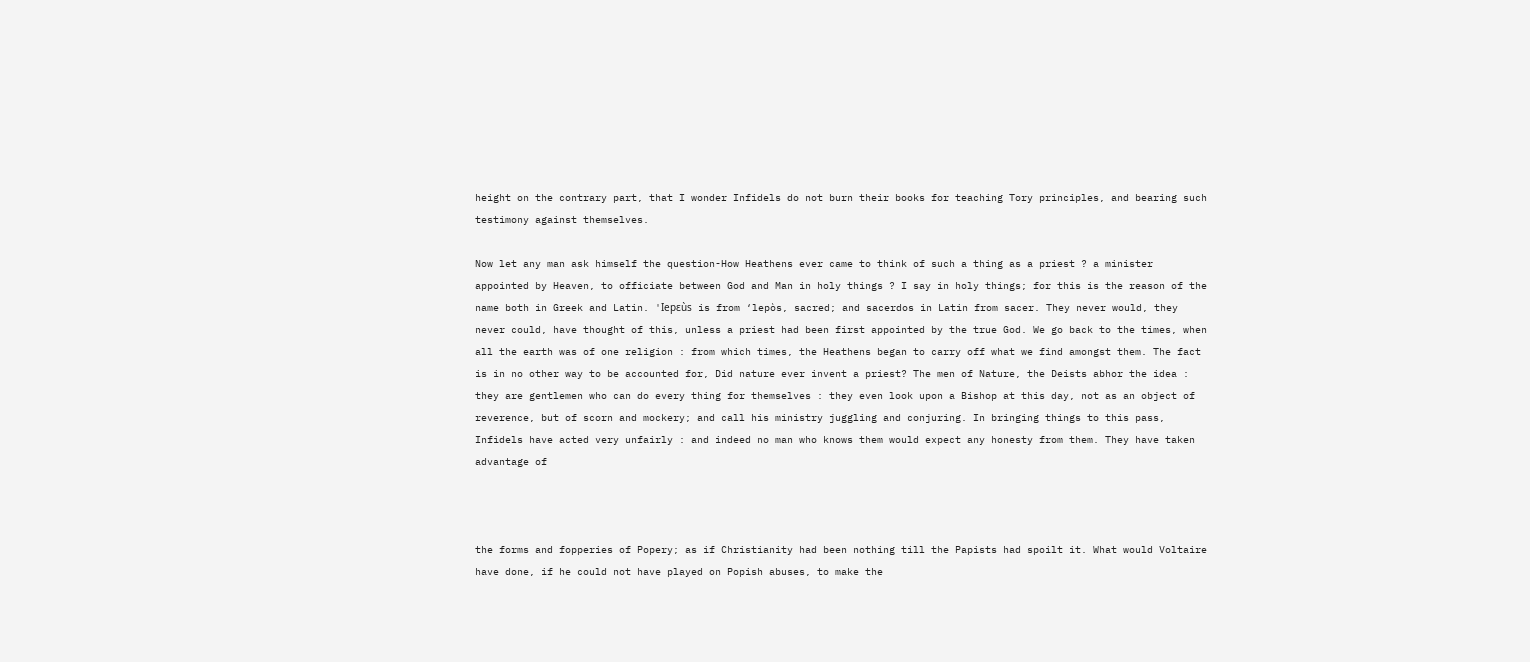height on the contrary part, that I wonder Infidels do not burn their books for teaching Tory principles, and bearing such testimony against themselves.

Now let any man ask himself the question-How Heathens ever came to think of such a thing as a priest ? a minister appointed by Heaven, to officiate between God and Man in holy things ? I say in holy things; for this is the reason of the name both in Greek and Latin. 'Iepɛùs is from ‘lepòs, sacred; and sacerdos in Latin from sacer. They never would, they never could, have thought of this, unless a priest had been first appointed by the true God. We go back to the times, when all the earth was of one religion : from which times, the Heathens began to carry off what we find amongst them. The fact is in no other way to be accounted for, Did nature ever invent a priest? The men of Nature, the Deists abhor the idea : they are gentlemen who can do every thing for themselves : they even look upon a Bishop at this day, not as an object of reverence, but of scorn and mockery; and call his ministry juggling and conjuring. In bringing things to this pass, Infidels have acted very unfairly : and indeed no man who knows them would expect any honesty from them. They have taken advantage of



the forms and fopperies of Popery; as if Christianity had been nothing till the Papists had spoilt it. What would Voltaire have done, if he could not have played on Popish abuses, to make the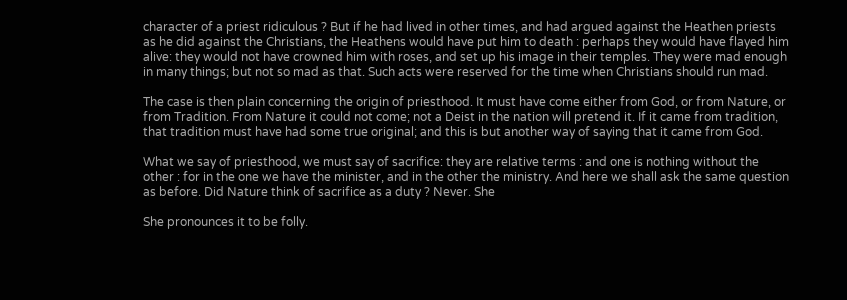character of a priest ridiculous ? But if he had lived in other times, and had argued against the Heathen priests as he did against the Christians, the Heathens would have put him to death : perhaps they would have flayed him alive: they would not have crowned him with roses, and set up his image in their temples. They were mad enough in many things; but not so mad as that. Such acts were reserved for the time when Christians should run mad.

The case is then plain concerning the origin of priesthood. It must have come either from God, or from Nature, or from Tradition. From Nature it could not come; not a Deist in the nation will pretend it. If it came from tradition, that tradition must have had some true original; and this is but another way of saying that it came from God.

What we say of priesthood, we must say of sacrifice: they are relative terms : and one is nothing without the other : for in the one we have the minister, and in the other the ministry. And here we shall ask the same question as before. Did Nature think of sacrifice as a duty ? Never. She

She pronounces it to be folly.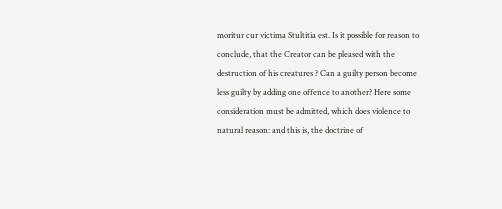moritur cur victima Stultitia est. Is it possible for reason to conclude, that the Creator can be pleased with the destruction of his creatures ? Can a guilty person become less guilty by adding one offence to another? Here some consideration must be admitted, which does violence to natural reason: and this is, the doctrine of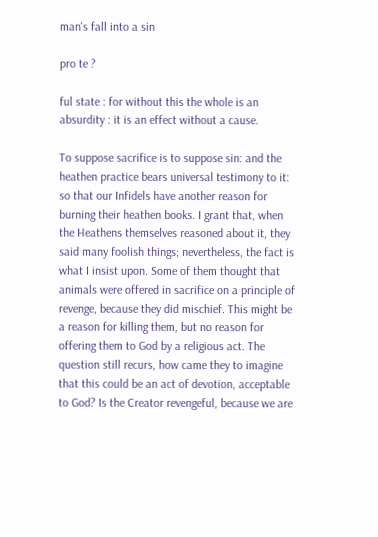man's fall into a sin

pro te ?

ful state : for without this the whole is an absurdity : it is an effect without a cause.

To suppose sacrifice is to suppose sin: and the heathen practice bears universal testimony to it: so that our Infidels have another reason for burning their heathen books. I grant that, when the Heathens themselves reasoned about it, they said many foolish things; nevertheless, the fact is what I insist upon. Some of them thought that animals were offered in sacrifice on a principle of revenge, because they did mischief. This might be a reason for killing them, but no reason for offering them to God by a religious act. The question still recurs, how came they to imagine that this could be an act of devotion, acceptable to God? Is the Creator revengeful, because we are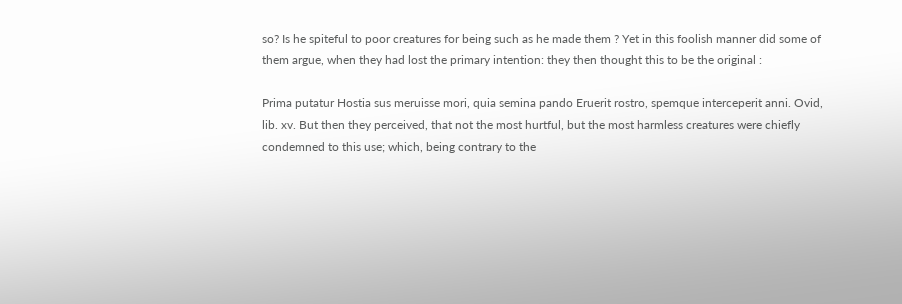so? Is he spiteful to poor creatures for being such as he made them ? Yet in this foolish manner did some of them argue, when they had lost the primary intention: they then thought this to be the original :

Prima putatur Hostia sus meruisse mori, quia semina pando Eruerit rostro, spemque interceperit anni. Ovid, lib. xv. But then they perceived, that not the most hurtful, but the most harmless creatures were chiefly condemned to this use; which, being contrary to the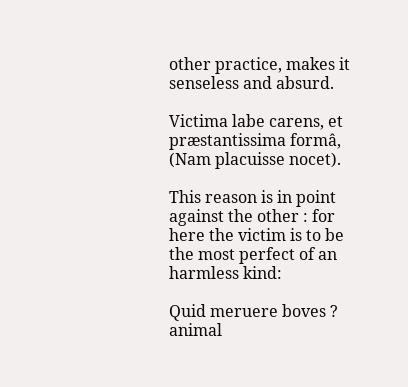other practice, makes it senseless and absurd.

Victima labe carens, et præstantissima formâ,
(Nam placuisse nocet).

This reason is in point against the other : for here the victim is to be the most perfect of an harmless kind:

Quid meruere boves ? animal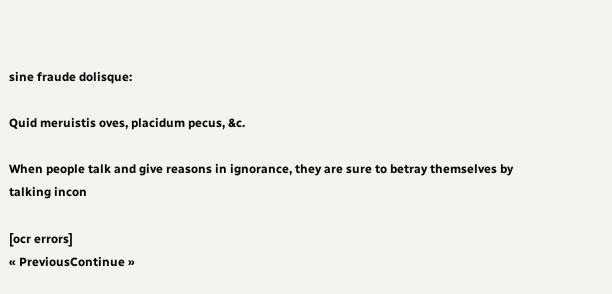sine fraude dolisque:

Quid meruistis oves, placidum pecus, &c.

When people talk and give reasons in ignorance, they are sure to betray themselves by talking incon

[ocr errors]
« PreviousContinue »